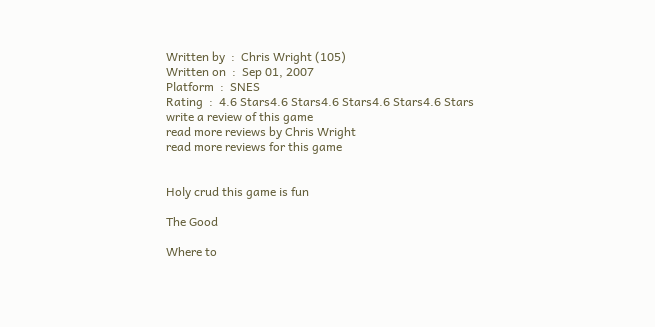Written by  :  Chris Wright (105)
Written on  :  Sep 01, 2007
Platform  :  SNES
Rating  :  4.6 Stars4.6 Stars4.6 Stars4.6 Stars4.6 Stars
write a review of this game
read more reviews by Chris Wright
read more reviews for this game


Holy crud this game is fun

The Good

Where to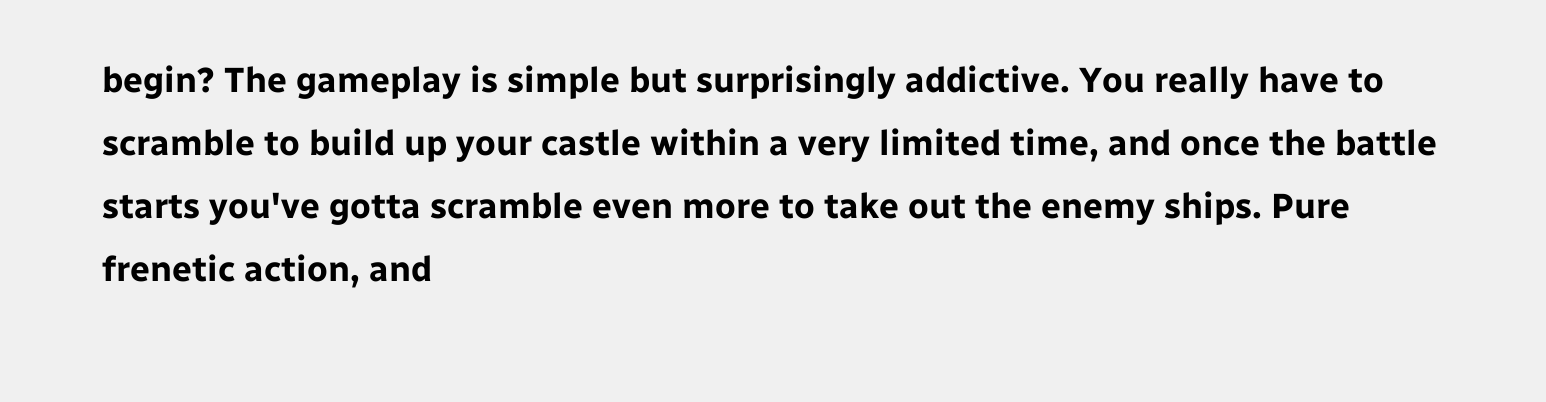begin? The gameplay is simple but surprisingly addictive. You really have to scramble to build up your castle within a very limited time, and once the battle starts you've gotta scramble even more to take out the enemy ships. Pure frenetic action, and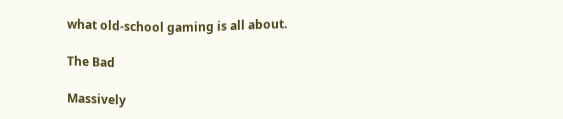what old-school gaming is all about.

The Bad

Massively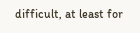difficult, at least for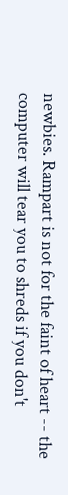newbies. Rampart is not for the faint of heart -- the computer will tear you to shreds if you don't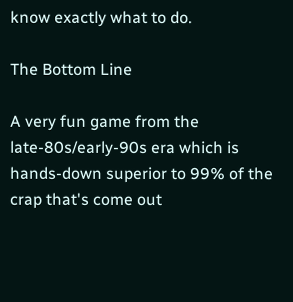know exactly what to do.

The Bottom Line

A very fun game from the late-80s/early-90s era which is hands-down superior to 99% of the crap that's come out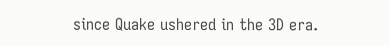since Quake ushered in the 3D era.